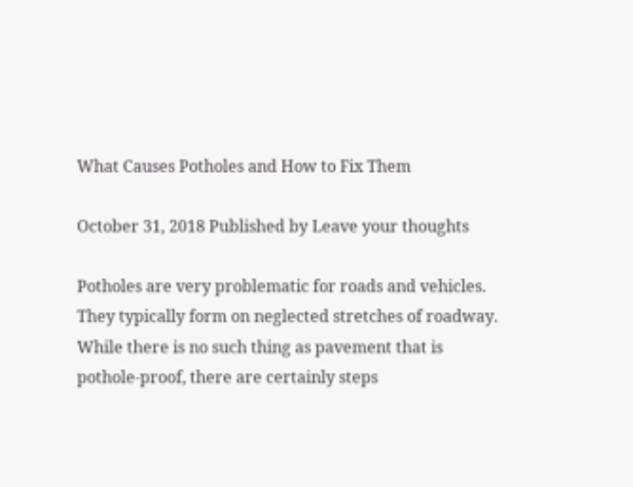What Causes Potholes and How to Fix Them

October 31, 2018 Published by Leave your thoughts

Potholes are very problematic for roads and vehicles. They typically form on neglected stretches of roadway. While there is no such thing as pavement that is pothole-proof, there are certainly steps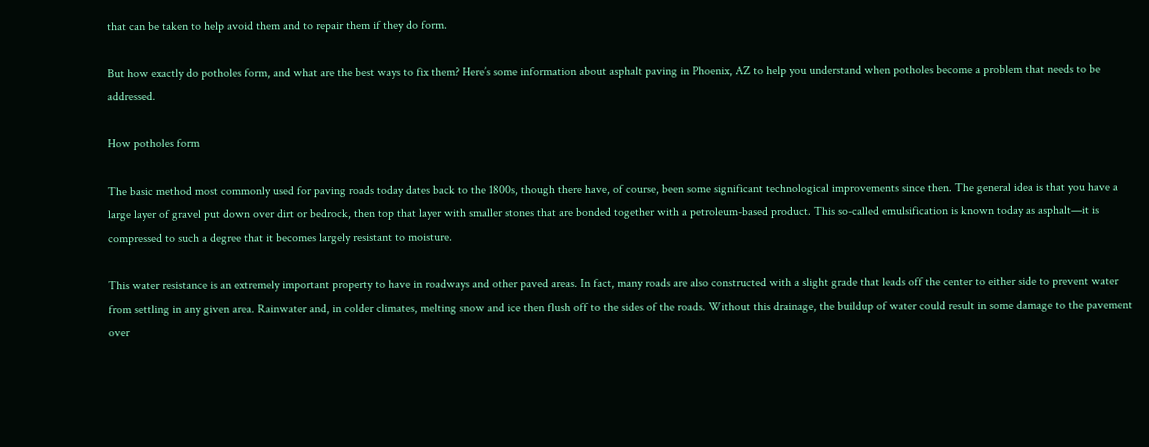that can be taken to help avoid them and to repair them if they do form.

But how exactly do potholes form, and what are the best ways to fix them? Here’s some information about asphalt paving in Phoenix, AZ to help you understand when potholes become a problem that needs to be addressed.

How potholes form

The basic method most commonly used for paving roads today dates back to the 1800s, though there have, of course, been some significant technological improvements since then. The general idea is that you have a large layer of gravel put down over dirt or bedrock, then top that layer with smaller stones that are bonded together with a petroleum-based product. This so-called emulsification is known today as asphalt—it is compressed to such a degree that it becomes largely resistant to moisture.

This water resistance is an extremely important property to have in roadways and other paved areas. In fact, many roads are also constructed with a slight grade that leads off the center to either side to prevent water from settling in any given area. Rainwater and, in colder climates, melting snow and ice then flush off to the sides of the roads. Without this drainage, the buildup of water could result in some damage to the pavement over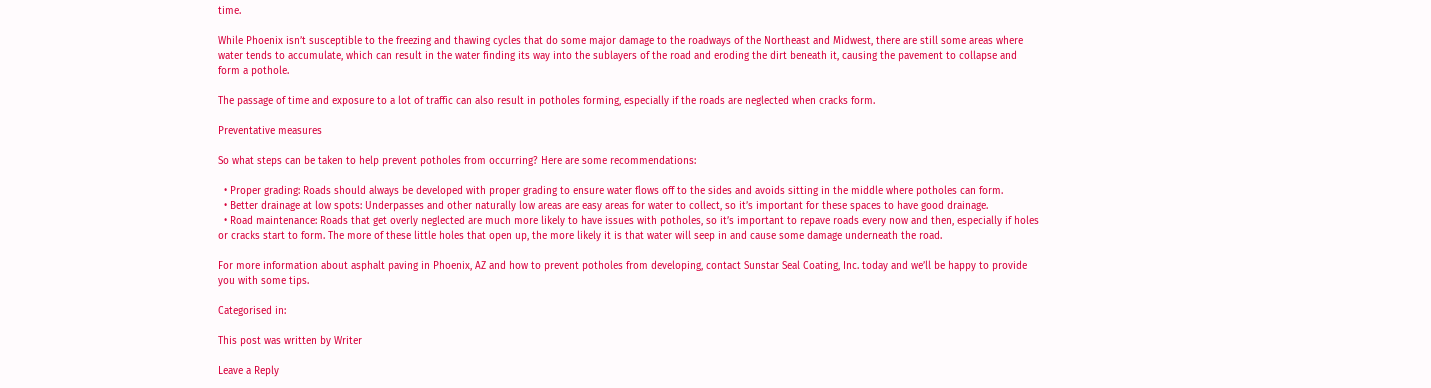time.

While Phoenix isn’t susceptible to the freezing and thawing cycles that do some major damage to the roadways of the Northeast and Midwest, there are still some areas where water tends to accumulate, which can result in the water finding its way into the sublayers of the road and eroding the dirt beneath it, causing the pavement to collapse and form a pothole.

The passage of time and exposure to a lot of traffic can also result in potholes forming, especially if the roads are neglected when cracks form.

Preventative measures

So what steps can be taken to help prevent potholes from occurring? Here are some recommendations:

  • Proper grading: Roads should always be developed with proper grading to ensure water flows off to the sides and avoids sitting in the middle where potholes can form.
  • Better drainage at low spots: Underpasses and other naturally low areas are easy areas for water to collect, so it’s important for these spaces to have good drainage.
  • Road maintenance: Roads that get overly neglected are much more likely to have issues with potholes, so it’s important to repave roads every now and then, especially if holes or cracks start to form. The more of these little holes that open up, the more likely it is that water will seep in and cause some damage underneath the road.

For more information about asphalt paving in Phoenix, AZ and how to prevent potholes from developing, contact Sunstar Seal Coating, Inc. today and we’ll be happy to provide you with some tips.

Categorised in:

This post was written by Writer

Leave a Reply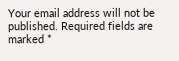Your email address will not be published. Required fields are marked *